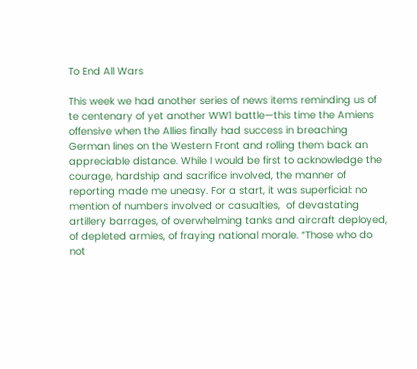To End All Wars

This week we had another series of news items reminding us of te centenary of yet another WW1 battle—this time the Amiens offensive when the Allies finally had success in breaching German lines on the Western Front and rolling them back an appreciable distance. While I would be first to acknowledge the courage, hardship and sacrifice involved, the manner of reporting made me uneasy. For a start, it was superficial: no mention of numbers involved or casualties,  of devastating artillery barrages, of overwhelming tanks and aircraft deployed, of depleted armies, of fraying national morale. “Those who do not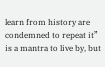learn from history are condemned to repeat it” is a mantra to live by, but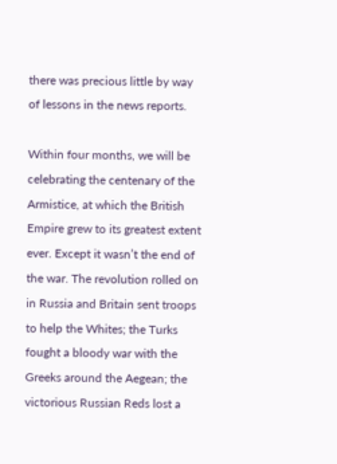there was precious little by way of lessons in the news reports.

Within four months, we will be celebrating the centenary of the Armistice, at which the British Empire grew to its greatest extent ever. Except it wasn’t the end of the war. The revolution rolled on in Russia and Britain sent troops to help the Whites; the Turks fought a bloody war with the Greeks around the Aegean; the victorious Russian Reds lost a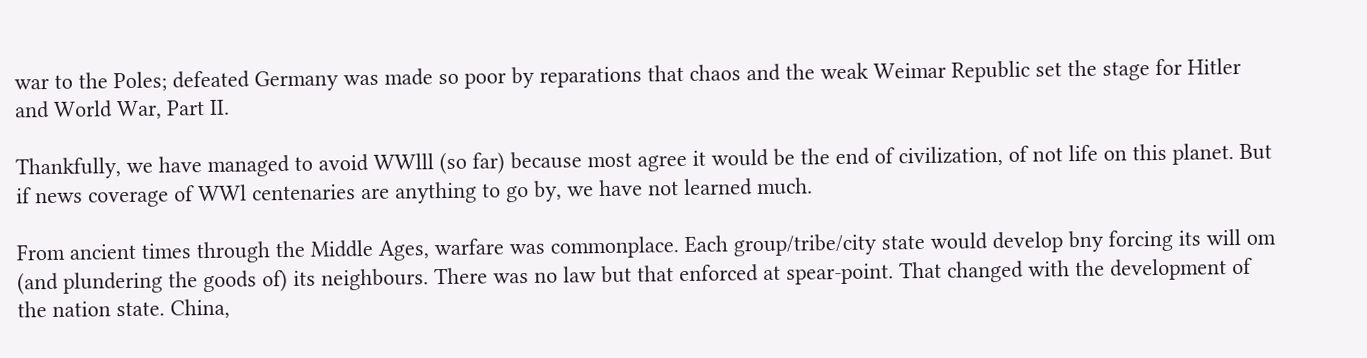war to the Poles; defeated Germany was made so poor by reparations that chaos and the weak Weimar Republic set the stage for Hitler and World War, Part II.

Thankfully, we have managed to avoid WWlll (so far) because most agree it would be the end of civilization, of not life on this planet. But if news coverage of WWl centenaries are anything to go by, we have not learned much.

From ancient times through the Middle Ages, warfare was commonplace. Each group/tribe/city state would develop bny forcing its will om (and plundering the goods of) its neighbours. There was no law but that enforced at spear-point. That changed with the development of the nation state. China,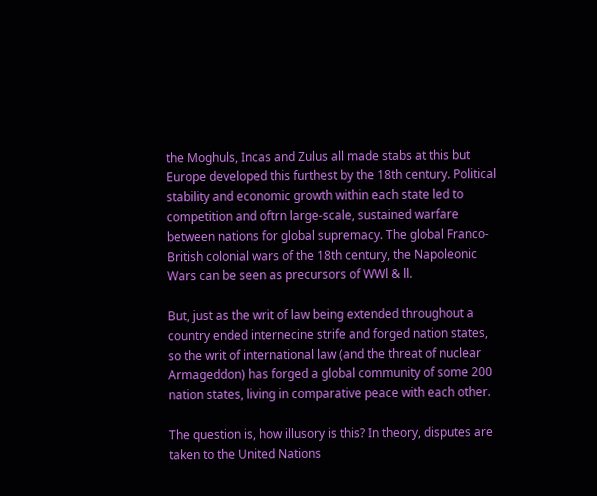the Moghuls, Incas and Zulus all made stabs at this but Europe developed this furthest by the 18th century. Political stability and economic growth within each state led to competition and oftrn large-scale, sustained warfare between nations for global supremacy. The global Franco-British colonial wars of the 18th century, the Napoleonic Wars can be seen as precursors of WWl & ll.

But, just as the writ of law being extended throughout a country ended internecine strife and forged nation states, so the writ of international law (and the threat of nuclear Armageddon) has forged a global community of some 200 nation states, living in comparative peace with each other.

The question is, how illusory is this? In theory, disputes are taken to the United Nations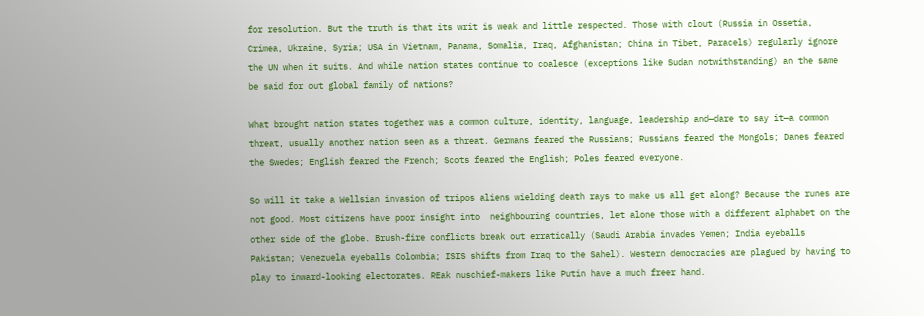for resolution. But the truth is that its writ is weak and little respected. Those with clout (Russia in Ossetia, Crimea, Ukraine, Syria; USA in Vietnam, Panama, Somalia, Iraq, Afghanistan; China in Tibet, Paracels) regularly ignore the UN when it suits. And while nation states continue to coalesce (exceptions like Sudan notwithstanding) an the same be said for out global family of nations?

What brought nation states together was a common culture, identity, language, leadership and—dare to say it—a common threat, usually another nation seen as a threat. Germans feared the Russians; Russians feared the Mongols; Danes feared the Swedes; English feared the French; Scots feared the English; Poles feared everyone.

So will it take a Wellsian invasion of tripos aliens wielding death rays to make us all get along? Because the runes are not good. Most citizens have poor insight into  neighbouring countries, let alone those with a different alphabet on the other side of the globe. Brush-fire conflicts break out erratically (Saudi Arabia invades Yemen; India eyeballs Pakistan; Venezuela eyeballs Colombia; ISIS shifts from Iraq to the Sahel). Western democracies are plagued by having to play to inward-looking electorates. REak nuschief-makers like Putin have a much freer hand.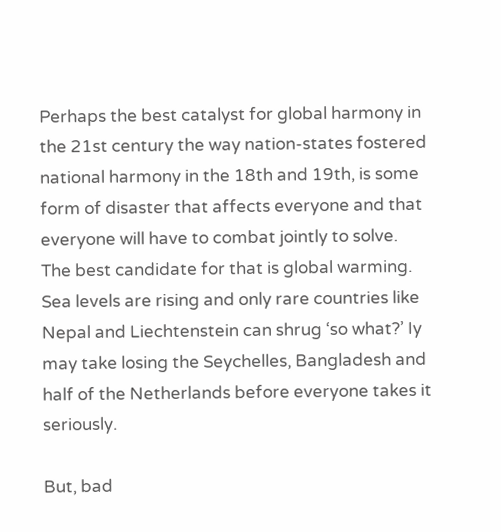Perhaps the best catalyst for global harmony in the 21st century the way nation-states fostered national harmony in the 18th and 19th, is some form of disaster that affects everyone and that everyone will have to combat jointly to solve. The best candidate for that is global warming. Sea levels are rising and only rare countries like Nepal and Liechtenstein can shrug ‘so what?’ Iy may take losing the Seychelles, Bangladesh and half of the Netherlands before everyone takes it seriously.

But, bad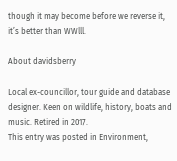though it may become before we reverse it, it’s better than WWlll.

About davidsberry

Local ex-councillor, tour guide and database designer. Keen on wildlife, history, boats and music. Retired in 2017.
This entry was posted in Environment,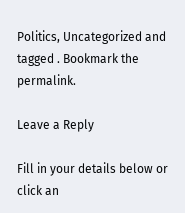Politics, Uncategorized and tagged . Bookmark the permalink.

Leave a Reply

Fill in your details below or click an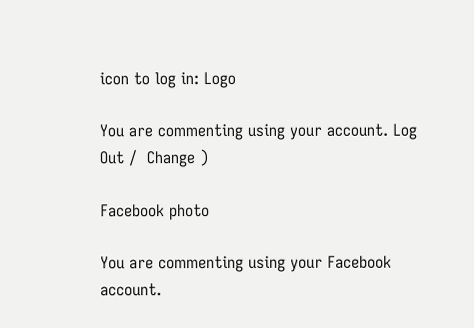icon to log in: Logo

You are commenting using your account. Log Out /  Change )

Facebook photo

You are commenting using your Facebook account.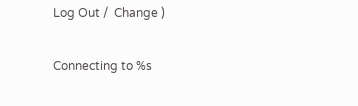Log Out /  Change )

Connecting to %s